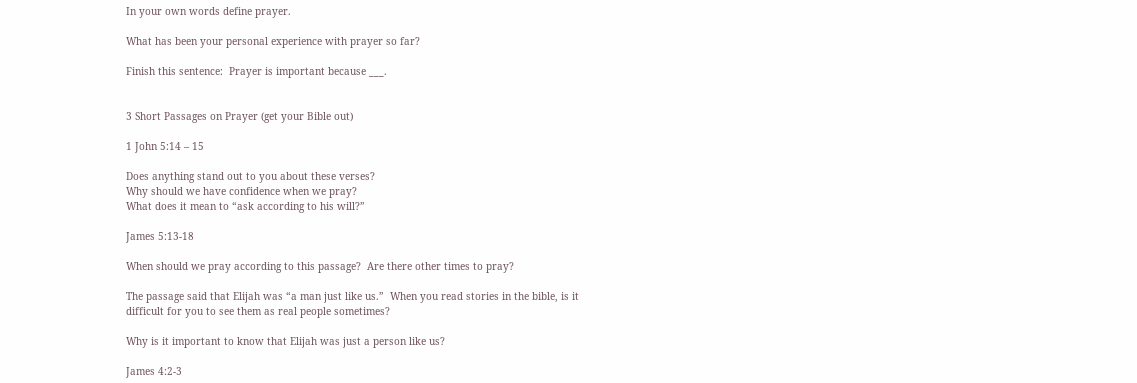In your own words define prayer.

What has been your personal experience with prayer so far?

Finish this sentence:  Prayer is important because ___.


3 Short Passages on Prayer (get your Bible out)

1 John 5:14 – 15

Does anything stand out to you about these verses?
Why should we have confidence when we pray?
What does it mean to “ask according to his will?”

James 5:13-18

When should we pray according to this passage?  Are there other times to pray?

The passage said that Elijah was “a man just like us.”  When you read stories in the bible, is it difficult for you to see them as real people sometimes?

Why is it important to know that Elijah was just a person like us?

James 4:2-3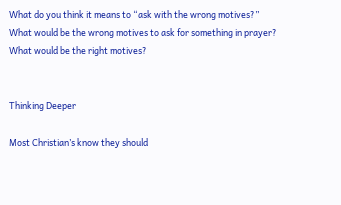What do you think it means to “ask with the wrong motives?”
What would be the wrong motives to ask for something in prayer?  What would be the right motives?


Thinking Deeper

Most Christian’s know they should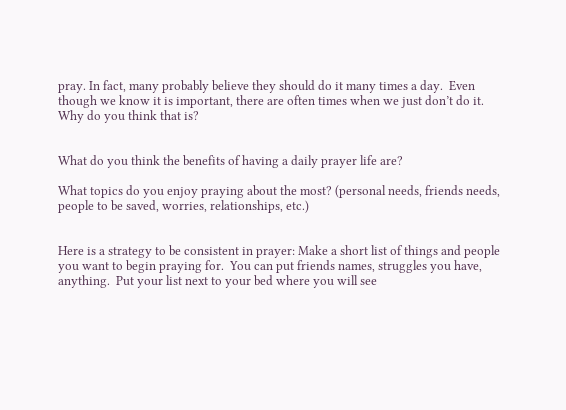pray. In fact, many probably believe they should do it many times a day.  Even though we know it is important, there are often times when we just don’t do it. Why do you think that is?


What do you think the benefits of having a daily prayer life are?

What topics do you enjoy praying about the most? (personal needs, friends needs, people to be saved, worries, relationships, etc.)


Here is a strategy to be consistent in prayer: Make a short list of things and people you want to begin praying for.  You can put friends names, struggles you have, anything.  Put your list next to your bed where you will see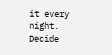it every night.   Decide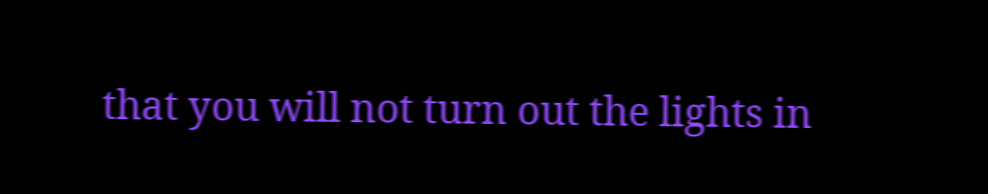that you will not turn out the lights in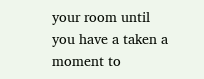your room until you have a taken a moment to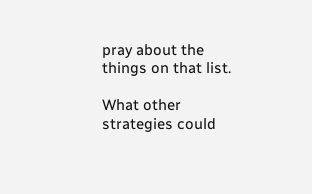pray about the things on that list.

What other strategies could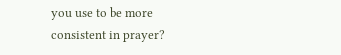you use to be more consistent in prayer?